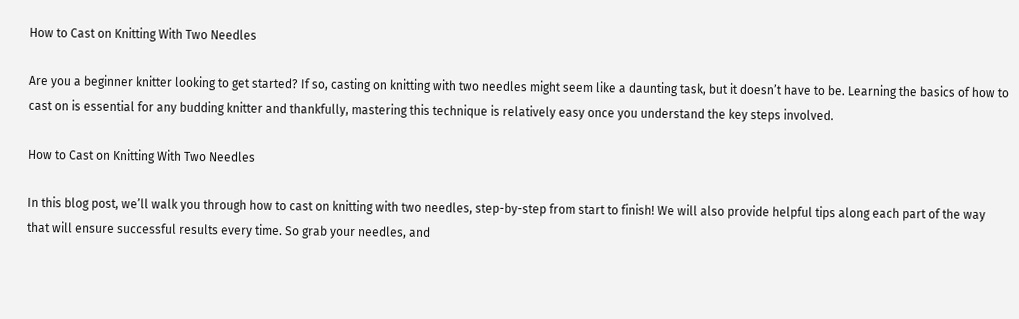How to Cast on Knitting With Two Needles

Are you a beginner knitter looking to get started? If so, casting on knitting with two needles might seem like a daunting task, but it doesn’t have to be. Learning the basics of how to cast on is essential for any budding knitter and thankfully, mastering this technique is relatively easy once you understand the key steps involved.

How to Cast on Knitting With Two Needles

In this blog post, we’ll walk you through how to cast on knitting with two needles, step-by-step from start to finish! We will also provide helpful tips along each part of the way that will ensure successful results every time. So grab your needles, and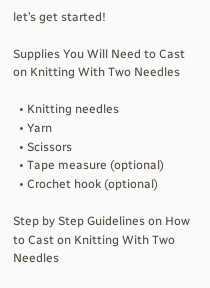let’s get started!

Supplies You Will Need to Cast on Knitting With Two Needles

  • Knitting needles
  • Yarn
  • Scissors
  • Tape measure (optional)
  • Crochet hook (optional)

Step by Step Guidelines on How to Cast on Knitting With Two Needles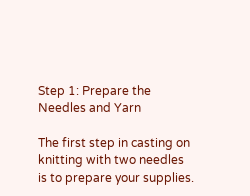Step 1: Prepare the Needles and Yarn

The first step in casting on knitting with two needles is to prepare your supplies.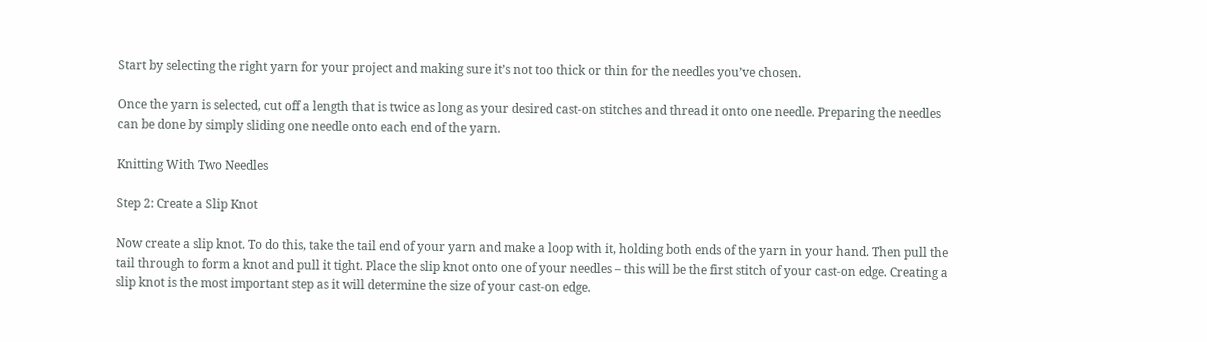Start by selecting the right yarn for your project and making sure it’s not too thick or thin for the needles you’ve chosen.

Once the yarn is selected, cut off a length that is twice as long as your desired cast-on stitches and thread it onto one needle. Preparing the needles can be done by simply sliding one needle onto each end of the yarn.

Knitting With Two Needles

Step 2: Create a Slip Knot

Now create a slip knot. To do this, take the tail end of your yarn and make a loop with it, holding both ends of the yarn in your hand. Then pull the tail through to form a knot and pull it tight. Place the slip knot onto one of your needles – this will be the first stitch of your cast-on edge. Creating a slip knot is the most important step as it will determine the size of your cast-on edge.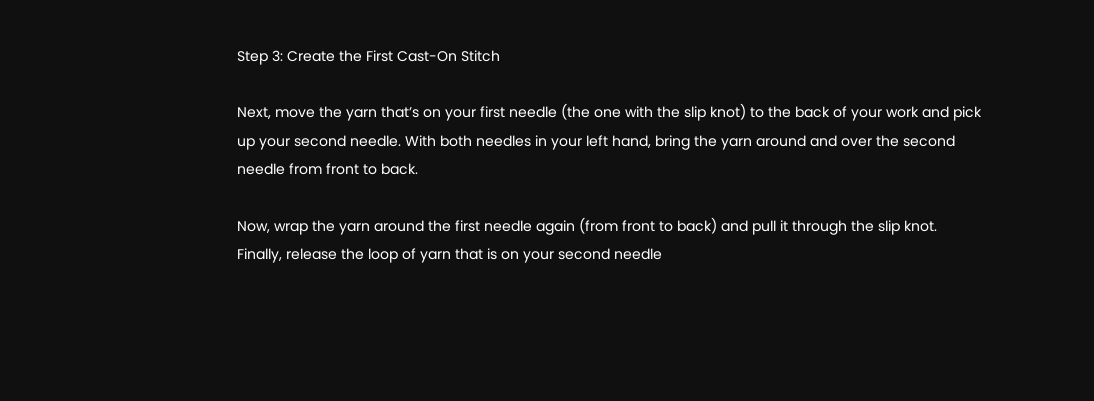Step 3: Create the First Cast-On Stitch

Next, move the yarn that’s on your first needle (the one with the slip knot) to the back of your work and pick up your second needle. With both needles in your left hand, bring the yarn around and over the second needle from front to back.

Now, wrap the yarn around the first needle again (from front to back) and pull it through the slip knot. Finally, release the loop of yarn that is on your second needle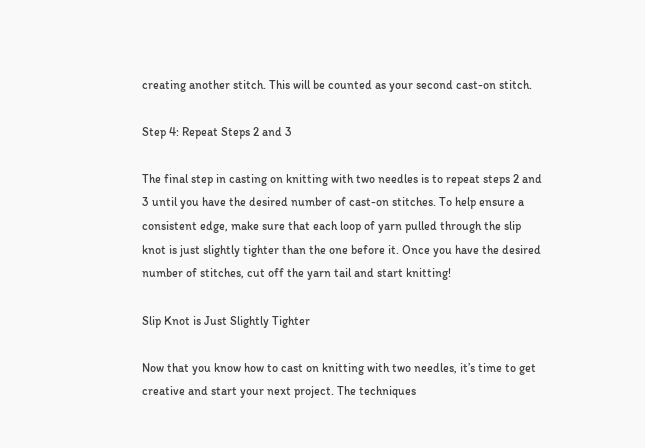creating another stitch. This will be counted as your second cast-on stitch.

Step 4: Repeat Steps 2 and 3

The final step in casting on knitting with two needles is to repeat steps 2 and 3 until you have the desired number of cast-on stitches. To help ensure a consistent edge, make sure that each loop of yarn pulled through the slip knot is just slightly tighter than the one before it. Once you have the desired number of stitches, cut off the yarn tail and start knitting!

Slip Knot is Just Slightly Tighter

Now that you know how to cast on knitting with two needles, it’s time to get creative and start your next project. The techniques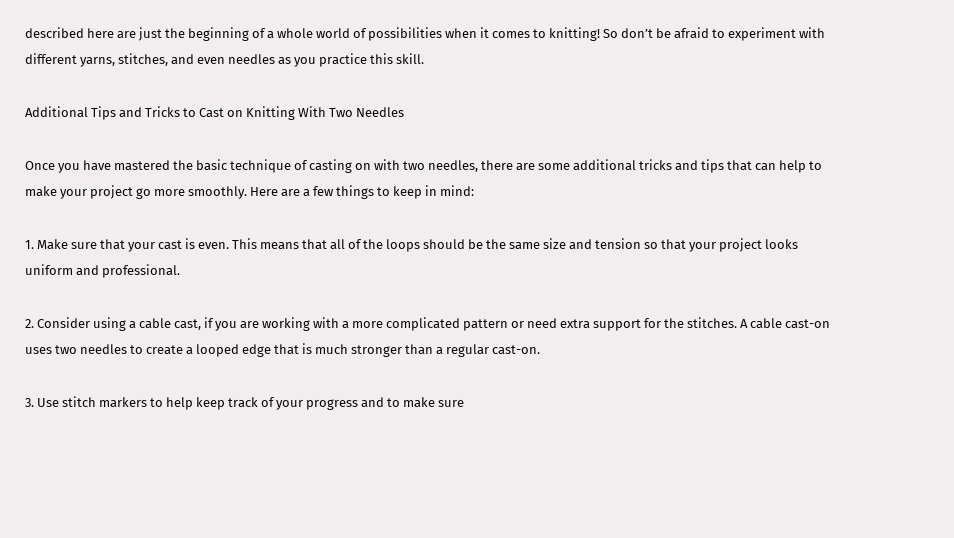described here are just the beginning of a whole world of possibilities when it comes to knitting! So don’t be afraid to experiment with different yarns, stitches, and even needles as you practice this skill.

Additional Tips and Tricks to Cast on Knitting With Two Needles

Once you have mastered the basic technique of casting on with two needles, there are some additional tricks and tips that can help to make your project go more smoothly. Here are a few things to keep in mind:

1. Make sure that your cast is even. This means that all of the loops should be the same size and tension so that your project looks uniform and professional.

2. Consider using a cable cast, if you are working with a more complicated pattern or need extra support for the stitches. A cable cast-on uses two needles to create a looped edge that is much stronger than a regular cast-on.

3. Use stitch markers to help keep track of your progress and to make sure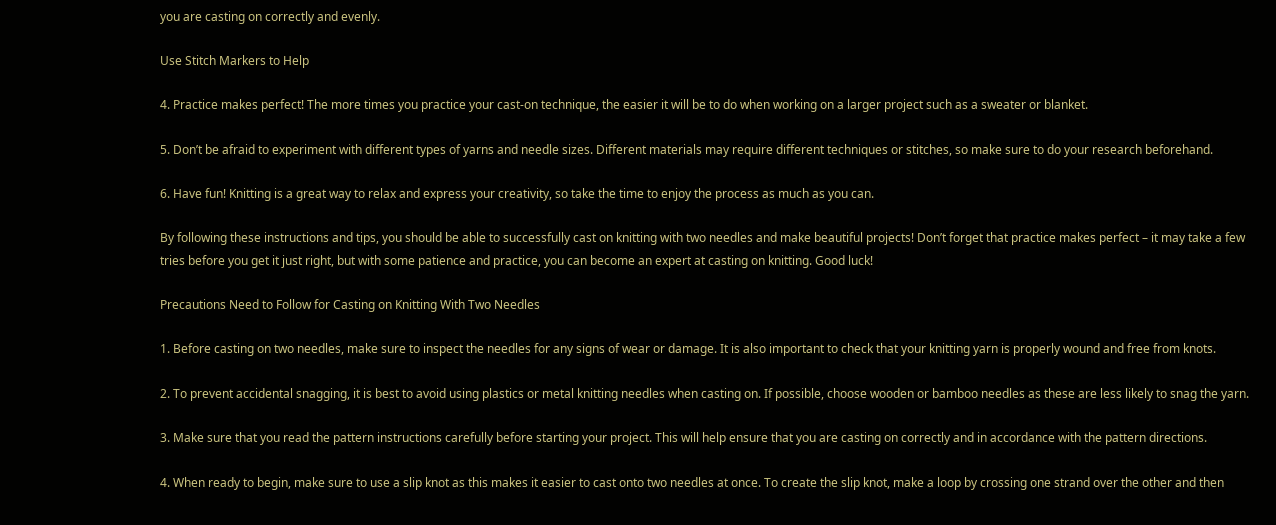you are casting on correctly and evenly.

Use Stitch Markers to Help

4. Practice makes perfect! The more times you practice your cast-on technique, the easier it will be to do when working on a larger project such as a sweater or blanket.

5. Don’t be afraid to experiment with different types of yarns and needle sizes. Different materials may require different techniques or stitches, so make sure to do your research beforehand.

6. Have fun! Knitting is a great way to relax and express your creativity, so take the time to enjoy the process as much as you can.

By following these instructions and tips, you should be able to successfully cast on knitting with two needles and make beautiful projects! Don’t forget that practice makes perfect – it may take a few tries before you get it just right, but with some patience and practice, you can become an expert at casting on knitting. Good luck!

Precautions Need to Follow for Casting on Knitting With Two Needles

1. Before casting on two needles, make sure to inspect the needles for any signs of wear or damage. It is also important to check that your knitting yarn is properly wound and free from knots.

2. To prevent accidental snagging, it is best to avoid using plastics or metal knitting needles when casting on. If possible, choose wooden or bamboo needles as these are less likely to snag the yarn.

3. Make sure that you read the pattern instructions carefully before starting your project. This will help ensure that you are casting on correctly and in accordance with the pattern directions.

4. When ready to begin, make sure to use a slip knot as this makes it easier to cast onto two needles at once. To create the slip knot, make a loop by crossing one strand over the other and then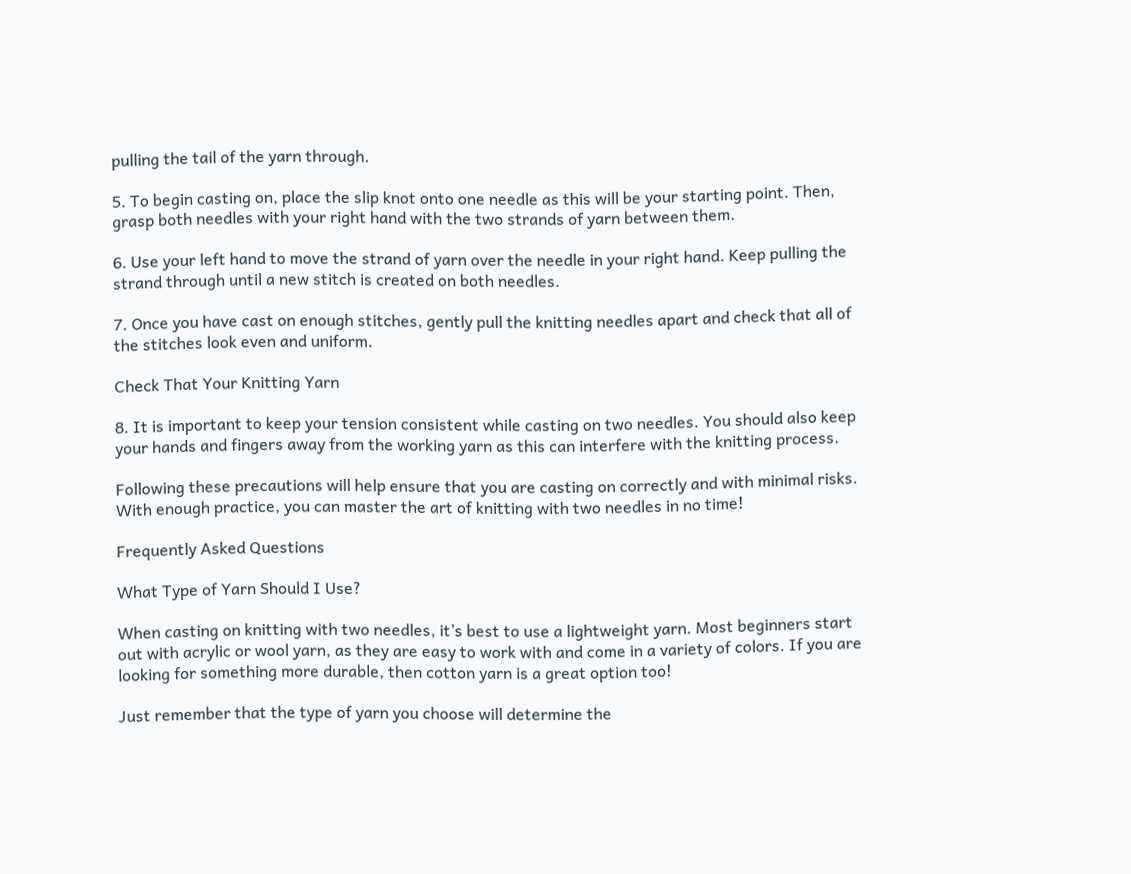pulling the tail of the yarn through.

5. To begin casting on, place the slip knot onto one needle as this will be your starting point. Then, grasp both needles with your right hand with the two strands of yarn between them.

6. Use your left hand to move the strand of yarn over the needle in your right hand. Keep pulling the strand through until a new stitch is created on both needles.

7. Once you have cast on enough stitches, gently pull the knitting needles apart and check that all of the stitches look even and uniform.

Check That Your Knitting Yarn

8. It is important to keep your tension consistent while casting on two needles. You should also keep your hands and fingers away from the working yarn as this can interfere with the knitting process.

Following these precautions will help ensure that you are casting on correctly and with minimal risks. With enough practice, you can master the art of knitting with two needles in no time!

Frequently Asked Questions

What Type of Yarn Should I Use?

When casting on knitting with two needles, it’s best to use a lightweight yarn. Most beginners start out with acrylic or wool yarn, as they are easy to work with and come in a variety of colors. If you are looking for something more durable, then cotton yarn is a great option too!

Just remember that the type of yarn you choose will determine the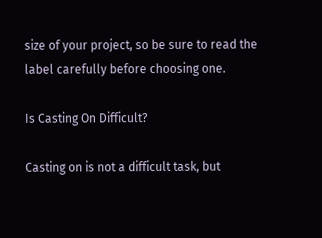size of your project, so be sure to read the label carefully before choosing one.

Is Casting On Difficult?

Casting on is not a difficult task, but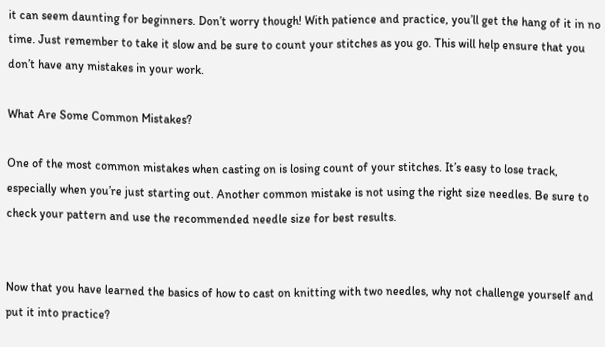it can seem daunting for beginners. Don’t worry though! With patience and practice, you’ll get the hang of it in no time. Just remember to take it slow and be sure to count your stitches as you go. This will help ensure that you don’t have any mistakes in your work.

What Are Some Common Mistakes?

One of the most common mistakes when casting on is losing count of your stitches. It’s easy to lose track, especially when you’re just starting out. Another common mistake is not using the right size needles. Be sure to check your pattern and use the recommended needle size for best results.


Now that you have learned the basics of how to cast on knitting with two needles, why not challenge yourself and put it into practice?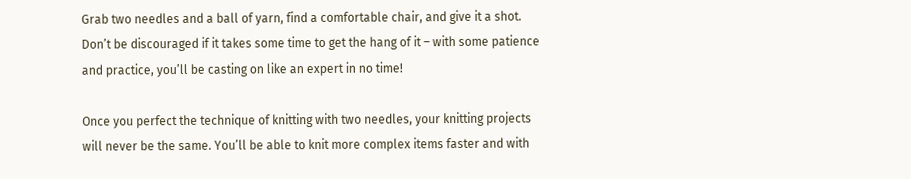Grab two needles and a ball of yarn, find a comfortable chair, and give it a shot. Don’t be discouraged if it takes some time to get the hang of it – with some patience and practice, you’ll be casting on like an expert in no time!

Once you perfect the technique of knitting with two needles, your knitting projects will never be the same. You’ll be able to knit more complex items faster and with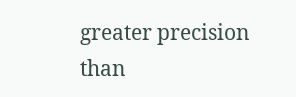greater precision than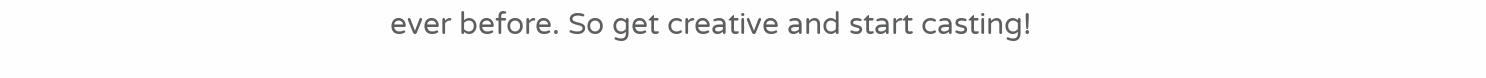ever before. So get creative and start casting!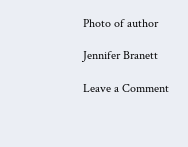Photo of author

Jennifer Branett

Leave a Comment